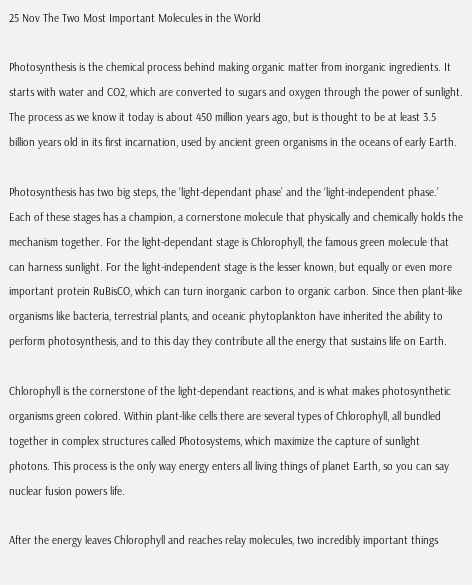25 Nov The Two Most Important Molecules in the World

Photosynthesis is the chemical process behind making organic matter from inorganic ingredients. It starts with water and CO2, which are converted to sugars and oxygen through the power of sunlight. The process as we know it today is about 450 million years ago, but is thought to be at least 3.5 billion years old in its first incarnation, used by ancient green organisms in the oceans of early Earth.

Photosynthesis has two big steps, the ‘light-dependant phase’ and the ‘light-independent phase.’ Each of these stages has a champion, a cornerstone molecule that physically and chemically holds the mechanism together. For the light-dependant stage is Chlorophyll, the famous green molecule that can harness sunlight. For the light-independent stage is the lesser known, but equally or even more important protein RuBisCO, which can turn inorganic carbon to organic carbon. Since then plant-like organisms like bacteria, terrestrial plants, and oceanic phytoplankton have inherited the ability to perform photosynthesis, and to this day they contribute all the energy that sustains life on Earth.

Chlorophyll is the cornerstone of the light-dependant reactions, and is what makes photosynthetic organisms green colored. Within plant-like cells there are several types of Chlorophyll, all bundled together in complex structures called Photosystems, which maximize the capture of sunlight photons. This process is the only way energy enters all living things of planet Earth, so you can say nuclear fusion powers life.

After the energy leaves Chlorophyll and reaches relay molecules, two incredibly important things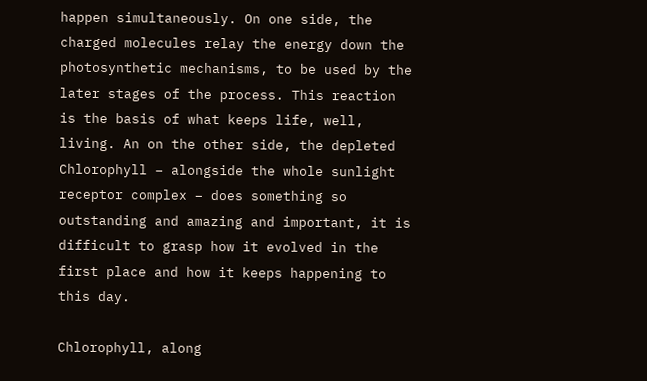happen simultaneously. On one side, the charged molecules relay the energy down the photosynthetic mechanisms, to be used by the later stages of the process. This reaction is the basis of what keeps life, well, living. An on the other side, the depleted Chlorophyll – alongside the whole sunlight receptor complex – does something so outstanding and amazing and important, it is difficult to grasp how it evolved in the first place and how it keeps happening to this day.

Chlorophyll, along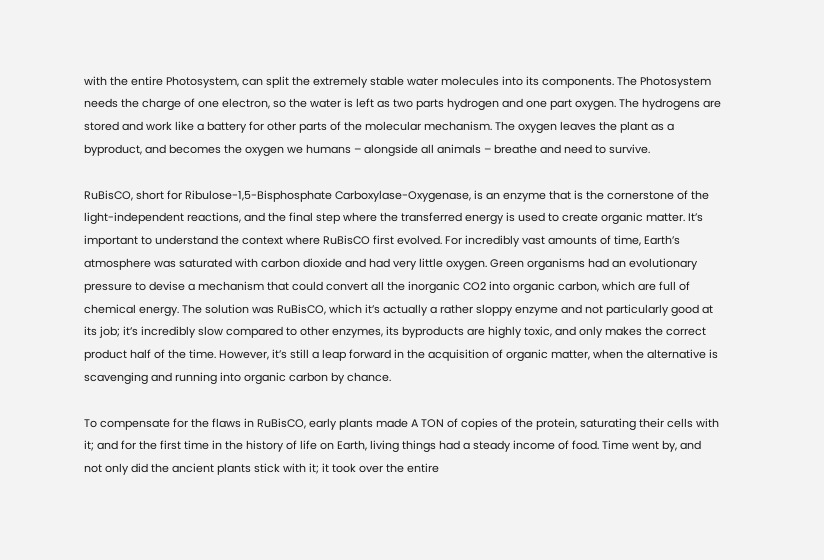with the entire Photosystem, can split the extremely stable water molecules into its components. The Photosystem needs the charge of one electron, so the water is left as two parts hydrogen and one part oxygen. The hydrogens are stored and work like a battery for other parts of the molecular mechanism. The oxygen leaves the plant as a byproduct, and becomes the oxygen we humans – alongside all animals – breathe and need to survive.

RuBisCO, short for Ribulose-1,5-Bisphosphate Carboxylase-Oxygenase, is an enzyme that is the cornerstone of the light-independent reactions, and the final step where the transferred energy is used to create organic matter. It’s important to understand the context where RuBisCO first evolved. For incredibly vast amounts of time, Earth’s atmosphere was saturated with carbon dioxide and had very little oxygen. Green organisms had an evolutionary pressure to devise a mechanism that could convert all the inorganic CO2 into organic carbon, which are full of chemical energy. The solution was RuBisCO, which it’s actually a rather sloppy enzyme and not particularly good at its job; it’s incredibly slow compared to other enzymes, its byproducts are highly toxic, and only makes the correct product half of the time. However, it’s still a leap forward in the acquisition of organic matter, when the alternative is scavenging and running into organic carbon by chance.

To compensate for the flaws in RuBisCO, early plants made A TON of copies of the protein, saturating their cells with it; and for the first time in the history of life on Earth, living things had a steady income of food. Time went by, and not only did the ancient plants stick with it; it took over the entire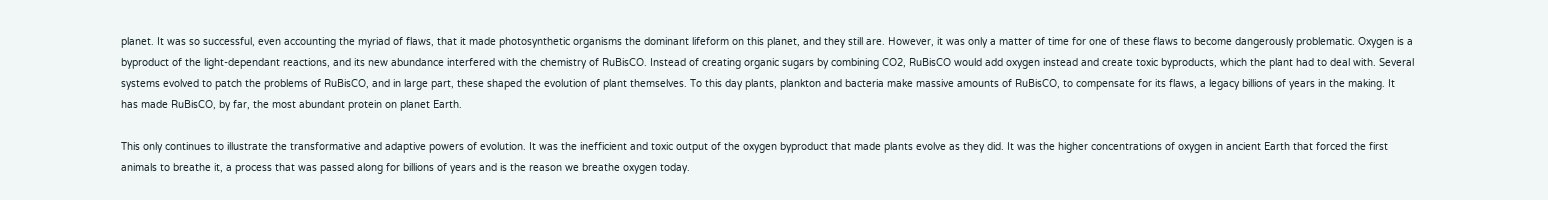planet. It was so successful, even accounting the myriad of flaws, that it made photosynthetic organisms the dominant lifeform on this planet, and they still are. However, it was only a matter of time for one of these flaws to become dangerously problematic. Oxygen is a byproduct of the light-dependant reactions, and its new abundance interfered with the chemistry of RuBisCO. Instead of creating organic sugars by combining CO2, RuBisCO would add oxygen instead and create toxic byproducts, which the plant had to deal with. Several systems evolved to patch the problems of RuBisCO, and in large part, these shaped the evolution of plant themselves. To this day plants, plankton and bacteria make massive amounts of RuBisCO, to compensate for its flaws, a legacy billions of years in the making. It has made RuBisCO, by far, the most abundant protein on planet Earth.

This only continues to illustrate the transformative and adaptive powers of evolution. It was the inefficient and toxic output of the oxygen byproduct that made plants evolve as they did. It was the higher concentrations of oxygen in ancient Earth that forced the first animals to breathe it, a process that was passed along for billions of years and is the reason we breathe oxygen today.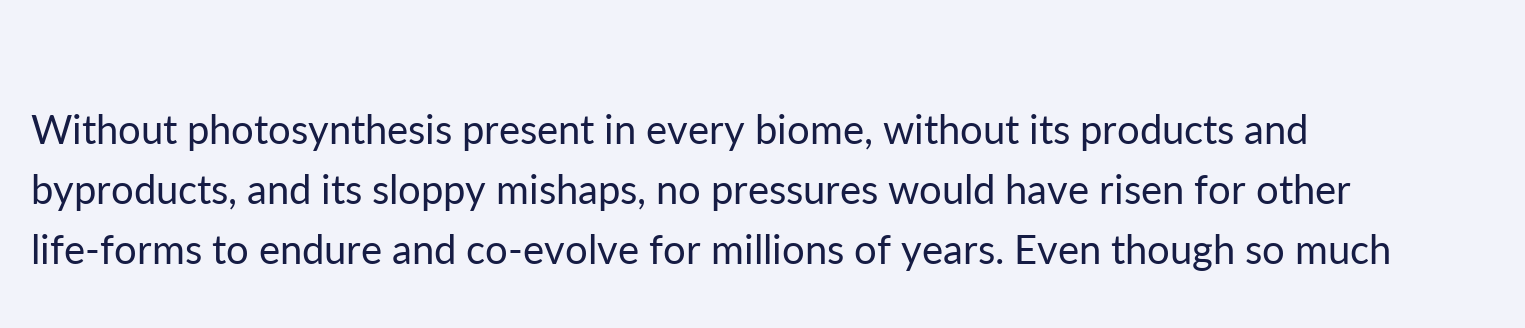Without photosynthesis present in every biome, without its products and byproducts, and its sloppy mishaps, no pressures would have risen for other life-forms to endure and co-evolve for millions of years. Even though so much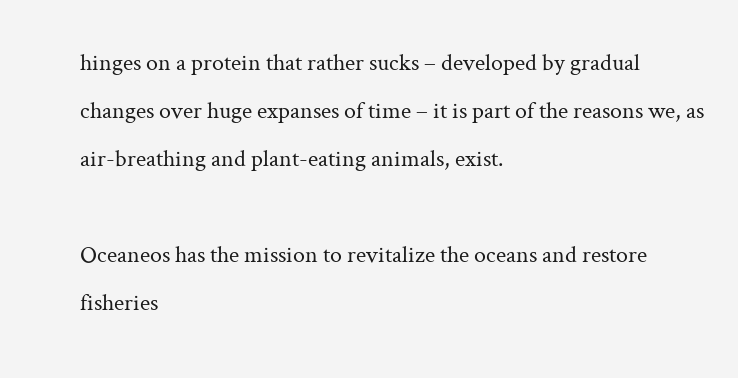hinges on a protein that rather sucks – developed by gradual changes over huge expanses of time – it is part of the reasons we, as air-breathing and plant-eating animals, exist.

Oceaneos has the mission to revitalize the oceans and restore fisheries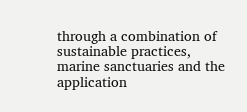through a combination of sustainable practices, marine sanctuaries and the application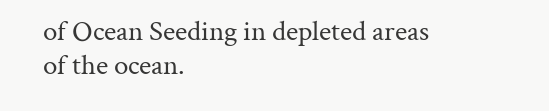of Ocean Seeding in depleted areas of the ocean.